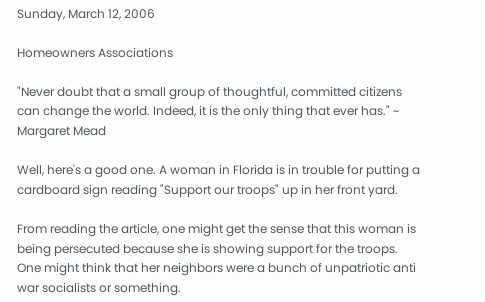Sunday, March 12, 2006

Homeowners Associations

"Never doubt that a small group of thoughtful, committed citizens can change the world. Indeed, it is the only thing that ever has." ~ Margaret Mead

Well, here's a good one. A woman in Florida is in trouble for putting a cardboard sign reading "Support our troops" up in her front yard.

From reading the article, one might get the sense that this woman is being persecuted because she is showing support for the troops. One might think that her neighbors were a bunch of unpatriotic anti war socialists or something.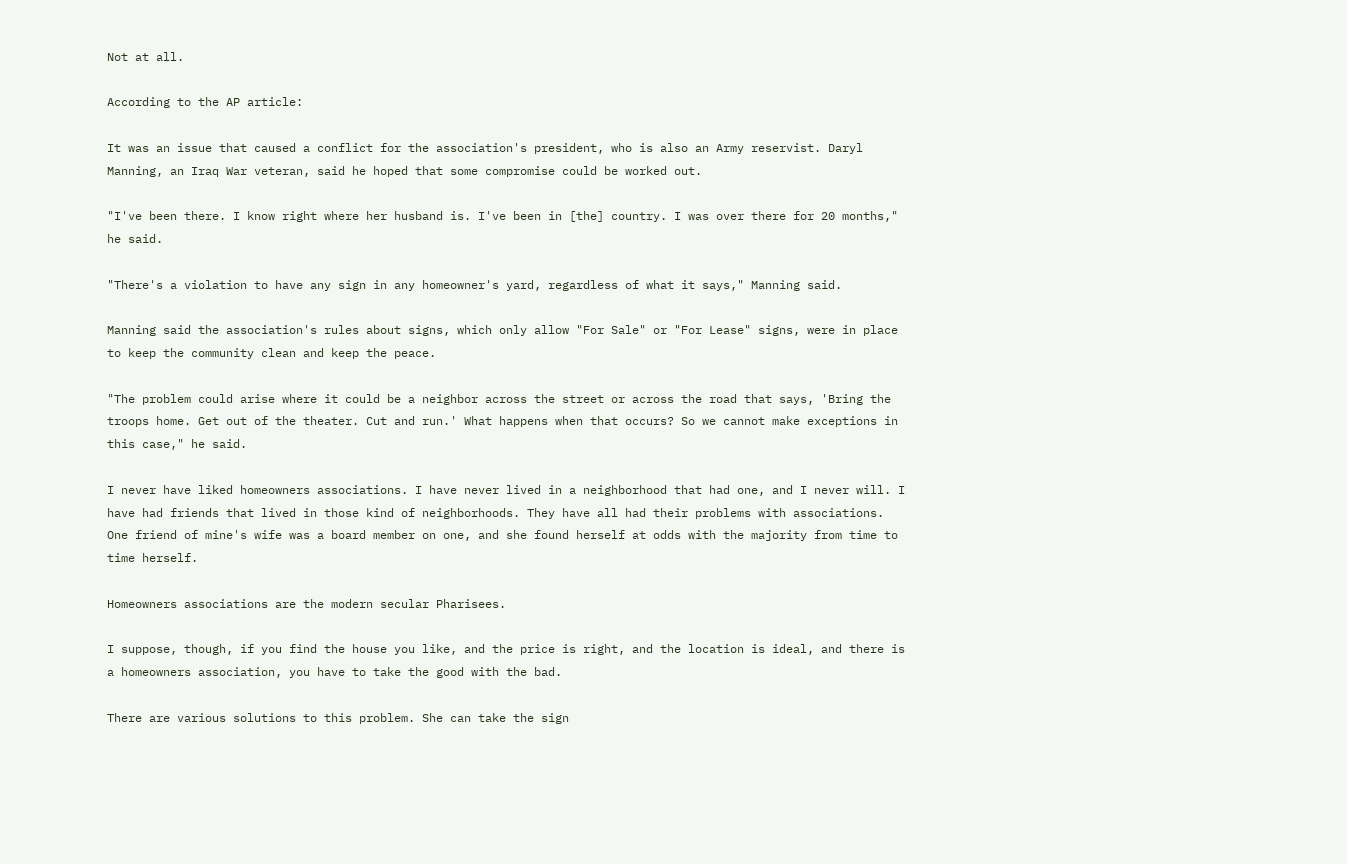Not at all.

According to the AP article:

It was an issue that caused a conflict for the association's president, who is also an Army reservist. Daryl Manning, an Iraq War veteran, said he hoped that some compromise could be worked out.

"I've been there. I know right where her husband is. I've been in [the] country. I was over there for 20 months," he said.

"There's a violation to have any sign in any homeowner's yard, regardless of what it says," Manning said.

Manning said the association's rules about signs, which only allow "For Sale" or "For Lease" signs, were in place to keep the community clean and keep the peace.

"The problem could arise where it could be a neighbor across the street or across the road that says, 'Bring the troops home. Get out of the theater. Cut and run.' What happens when that occurs? So we cannot make exceptions in this case," he said.

I never have liked homeowners associations. I have never lived in a neighborhood that had one, and I never will. I have had friends that lived in those kind of neighborhoods. They have all had their problems with associations. One friend of mine's wife was a board member on one, and she found herself at odds with the majority from time to time herself.

Homeowners associations are the modern secular Pharisees.

I suppose, though, if you find the house you like, and the price is right, and the location is ideal, and there is a homeowners association, you have to take the good with the bad.

There are various solutions to this problem. She can take the sign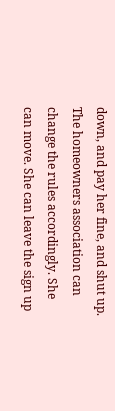down, and pay her fine, and shut up. The homeowners association can change the rules accordingly. She can move. She can leave the sign up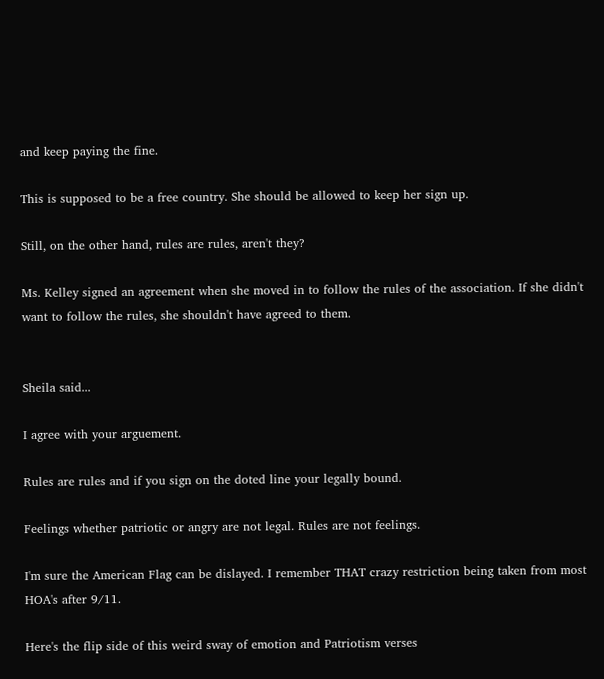and keep paying the fine.

This is supposed to be a free country. She should be allowed to keep her sign up.

Still, on the other hand, rules are rules, aren't they?

Ms. Kelley signed an agreement when she moved in to follow the rules of the association. If she didn't want to follow the rules, she shouldn't have agreed to them.


Sheila said...

I agree with your arguement.

Rules are rules and if you sign on the doted line your legally bound.

Feelings whether patriotic or angry are not legal. Rules are not feelings.

I'm sure the American Flag can be dislayed. I remember THAT crazy restriction being taken from most HOA's after 9/11.

Here's the flip side of this weird sway of emotion and Patriotism verses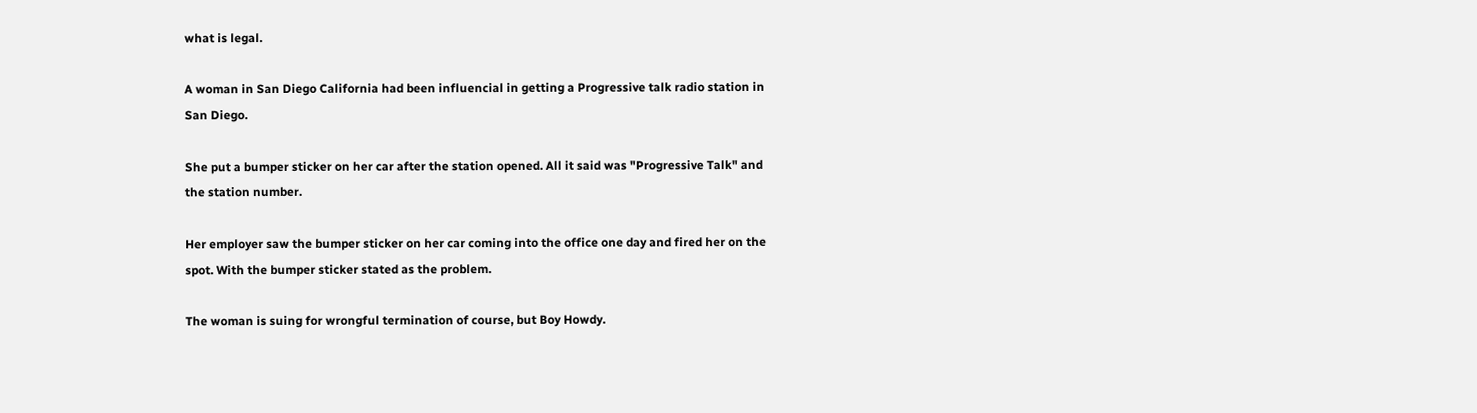what is legal.

A woman in San Diego California had been influencial in getting a Progressive talk radio station in San Diego.

She put a bumper sticker on her car after the station opened. All it said was "Progressive Talk" and the station number.

Her employer saw the bumper sticker on her car coming into the office one day and fired her on the spot. With the bumper sticker stated as the problem.

The woman is suing for wrongful termination of course, but Boy Howdy.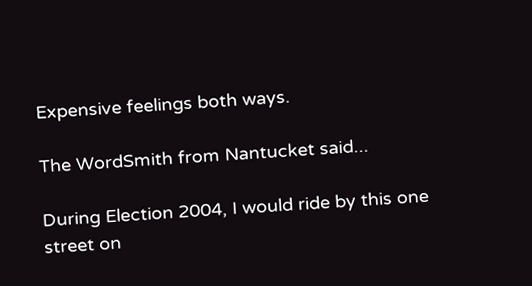Expensive feelings both ways.

The WordSmith from Nantucket said...

During Election 2004, I would ride by this one street on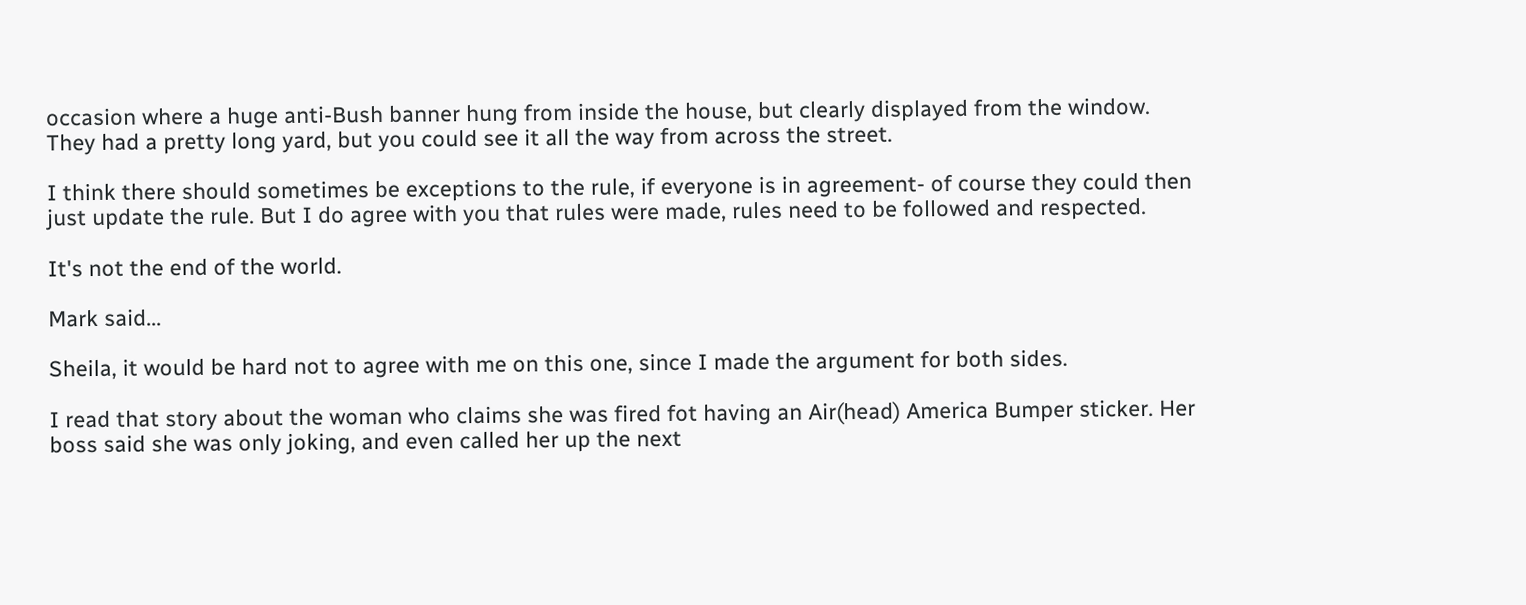occasion where a huge anti-Bush banner hung from inside the house, but clearly displayed from the window. They had a pretty long yard, but you could see it all the way from across the street.

I think there should sometimes be exceptions to the rule, if everyone is in agreement- of course they could then just update the rule. But I do agree with you that rules were made, rules need to be followed and respected.

It's not the end of the world.

Mark said...

Sheila, it would be hard not to agree with me on this one, since I made the argument for both sides.

I read that story about the woman who claims she was fired fot having an Air(head) America Bumper sticker. Her boss said she was only joking, and even called her up the next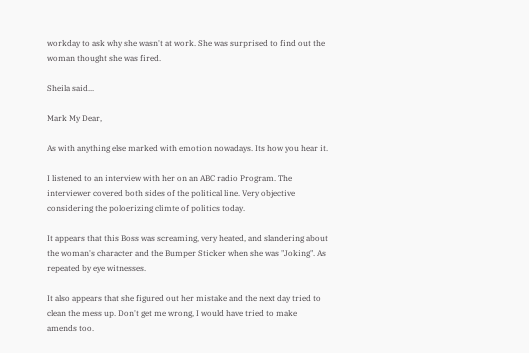workday to ask why she wasn't at work. She was surprised to find out the woman thought she was fired.

Sheila said...

Mark My Dear,

As with anything else marked with emotion nowadays. Its how you hear it.

I listened to an interview with her on an ABC radio Program. The interviewer covered both sides of the political line. Very objective considering the poloerizing climte of politics today.

It appears that this Boss was screaming, very heated, and slandering about the woman's character and the Bumper Sticker when she was "Joking". As repeated by eye witnesses.

It also appears that she figured out her mistake and the next day tried to clean the mess up. Don't get me wrong, I would have tried to make amends too.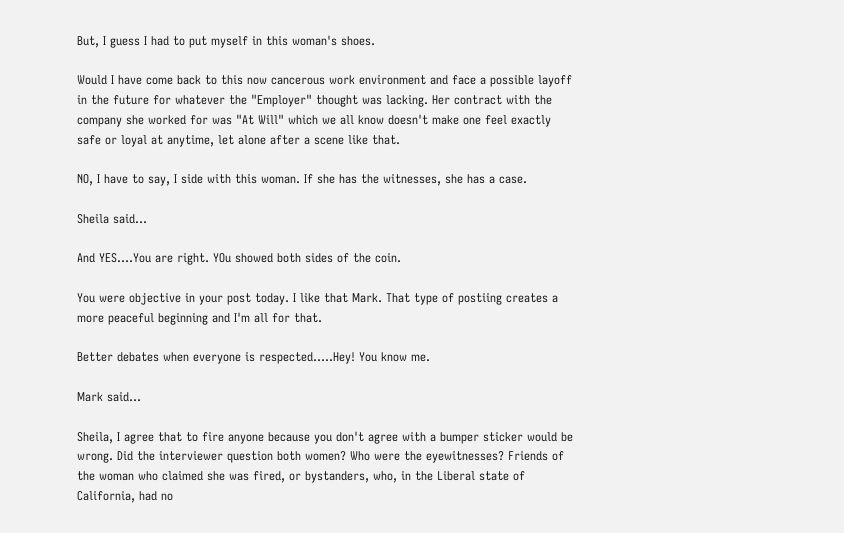But, I guess I had to put myself in this woman's shoes.

Would I have come back to this now cancerous work environment and face a possible layoff in the future for whatever the "Employer" thought was lacking. Her contract with the company she worked for was "At Will" which we all know doesn't make one feel exactly safe or loyal at anytime, let alone after a scene like that.

NO, I have to say, I side with this woman. If she has the witnesses, she has a case.

Sheila said...

And YES....You are right. YOu showed both sides of the coin.

You were objective in your post today. I like that Mark. That type of postiing creates a more peaceful beginning and I'm all for that.

Better debates when everyone is respected.....Hey! You know me.

Mark said...

Sheila, I agree that to fire anyone because you don't agree with a bumper sticker would be wrong. Did the interviewer question both women? Who were the eyewitnesses? Friends of the woman who claimed she was fired, or bystanders, who, in the Liberal state of California, had no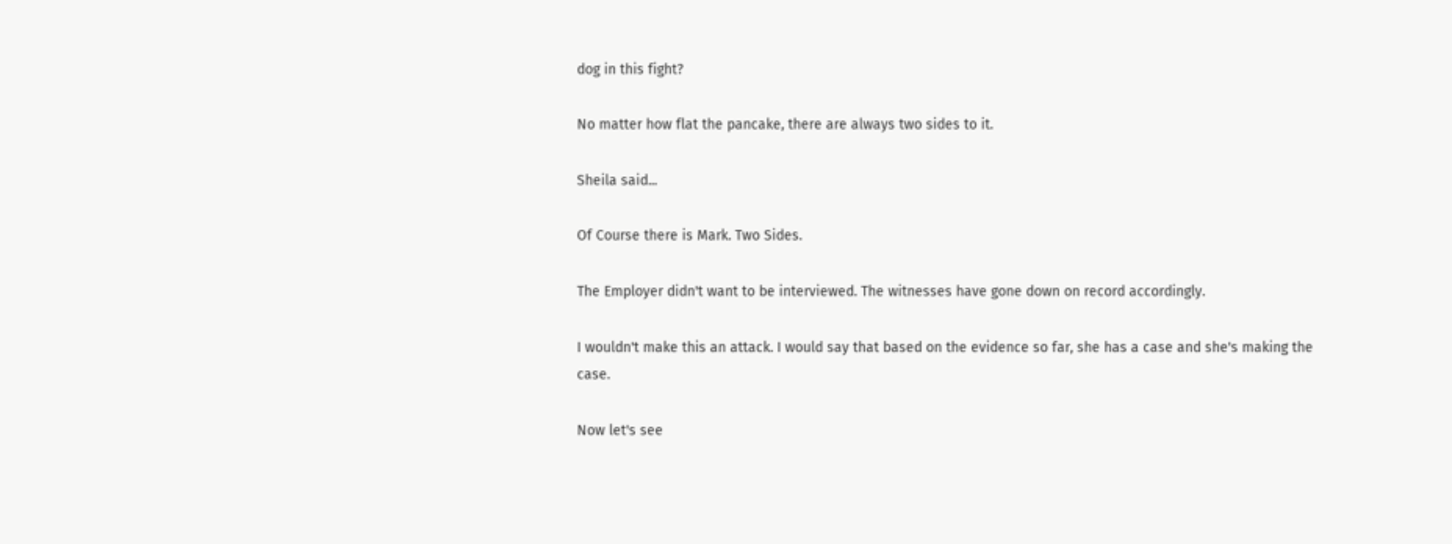dog in this fight?

No matter how flat the pancake, there are always two sides to it.

Sheila said...

Of Course there is Mark. Two Sides.

The Employer didn't want to be interviewed. The witnesses have gone down on record accordingly.

I wouldn't make this an attack. I would say that based on the evidence so far, she has a case and she's making the case.

Now let's see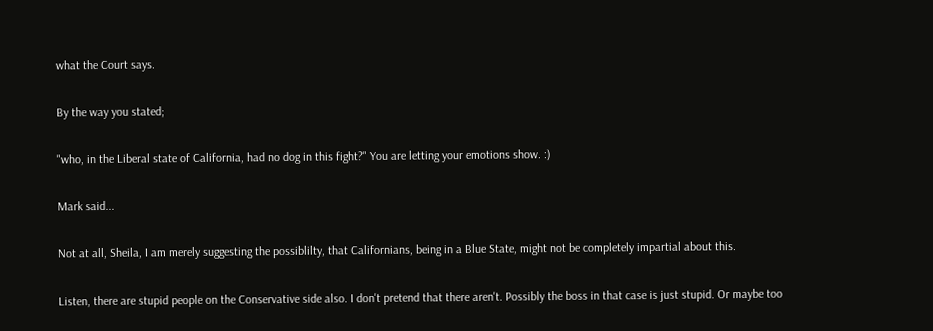what the Court says.

By the way you stated;

"who, in the Liberal state of California, had no dog in this fight?" You are letting your emotions show. :)

Mark said...

Not at all, Sheila, I am merely suggesting the possiblilty, that Californians, being in a Blue State, might not be completely impartial about this.

Listen, there are stupid people on the Conservative side also. I don't pretend that there aren't. Possibly the boss in that case is just stupid. Or maybe too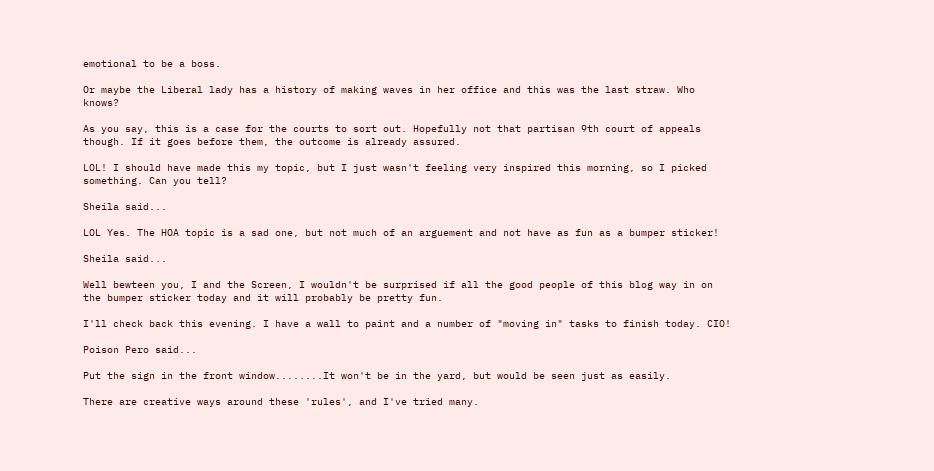emotional to be a boss.

Or maybe the Liberal lady has a history of making waves in her office and this was the last straw. Who knows?

As you say, this is a case for the courts to sort out. Hopefully not that partisan 9th court of appeals though. If it goes before them, the outcome is already assured.

LOL! I should have made this my topic, but I just wasn't feeling very inspired this morning, so I picked something. Can you tell?

Sheila said...

LOL Yes. The HOA topic is a sad one, but not much of an arguement and not have as fun as a bumper sticker!

Sheila said...

Well bewteen you, I and the Screen, I wouldn't be surprised if all the good people of this blog way in on the bumper sticker today and it will probably be pretty fun.

I'll check back this evening. I have a wall to paint and a number of "moving in" tasks to finish today. CIO!

Poison Pero said...

Put the sign in the front window........It won't be in the yard, but would be seen just as easily.

There are creative ways around these 'rules', and I've tried many.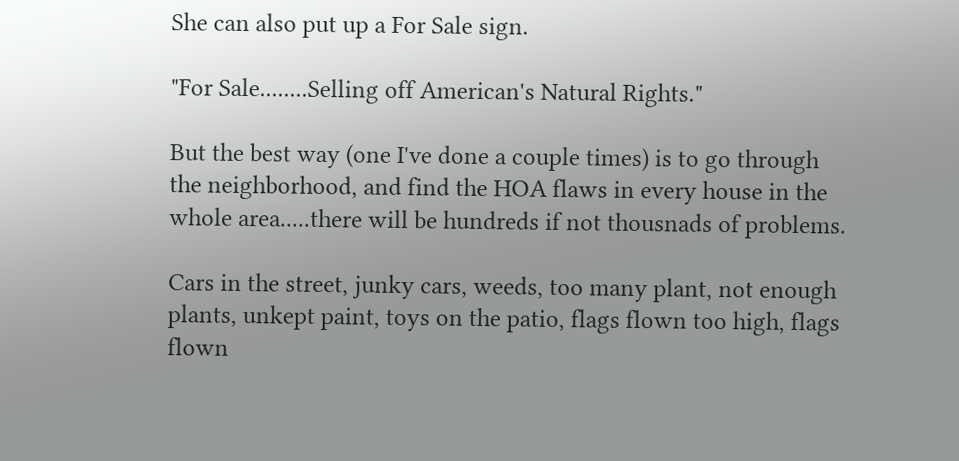She can also put up a For Sale sign.

"For Sale........Selling off American's Natural Rights."

But the best way (one I've done a couple times) is to go through the neighborhood, and find the HOA flaws in every house in the whole area.....there will be hundreds if not thousnads of problems.

Cars in the street, junky cars, weeds, too many plant, not enough plants, unkept paint, toys on the patio, flags flown too high, flags flown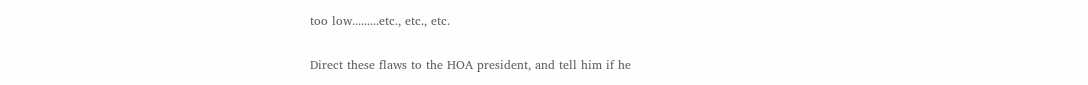too low.........etc., etc., etc.

Direct these flaws to the HOA president, and tell him if he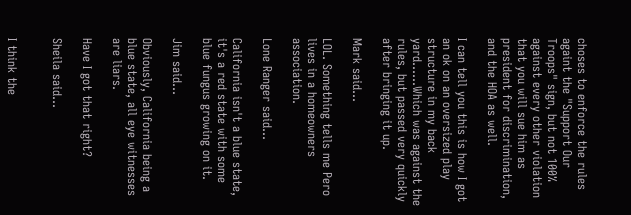choses to enforce the rules againt the "Support Our Troops" sign, but not 100% against every other violation that you will sue him as president for discrimination, and the HOA as well.

I can tell you this is how I got an ok on an oversized play structure in my back yard......Which was against the rules, but passed very quickly after bringing it up.

Mark said...

LOL. Something tells me Pero lives in a homeowners association.

Lone Ranger said...

California isn't a blue state, it's a red state with some blue fungus growing on it.

Jim said...

Obviously, California being a blue state, all eye witnesses are liars.

Have I got that right?

Sheila said...


I think the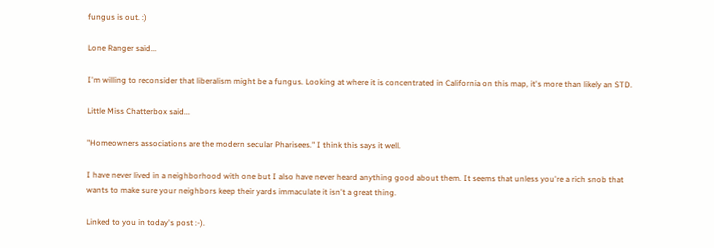fungus is out. :)

Lone Ranger said...

I'm willing to reconsider that liberalism might be a fungus. Looking at where it is concentrated in California on this map, it's more than likely an STD.

Little Miss Chatterbox said...

"Homeowners associations are the modern secular Pharisees." I think this says it well.

I have never lived in a neighborhood with one but I also have never heard anything good about them. It seems that unless you're a rich snob that wants to make sure your neighbors keep their yards immaculate it isn't a great thing.

Linked to you in today's post :-).